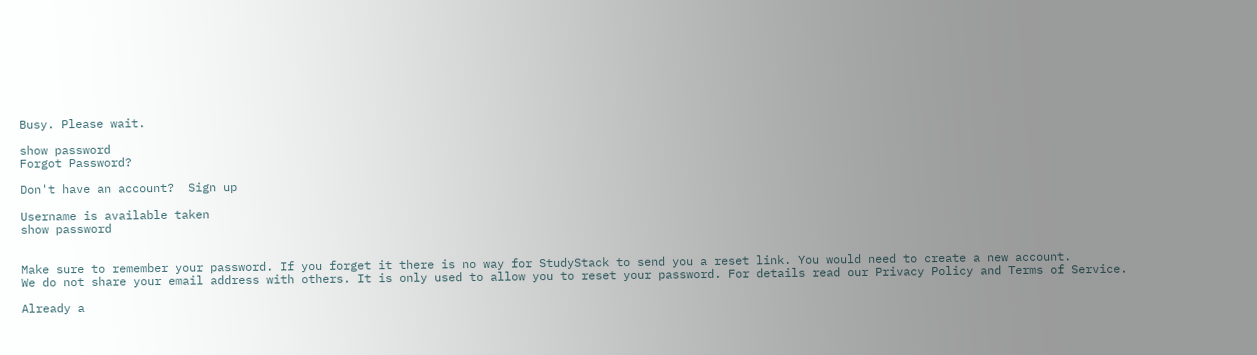Busy. Please wait.

show password
Forgot Password?

Don't have an account?  Sign up

Username is available taken
show password


Make sure to remember your password. If you forget it there is no way for StudyStack to send you a reset link. You would need to create a new account.
We do not share your email address with others. It is only used to allow you to reset your password. For details read our Privacy Policy and Terms of Service.

Already a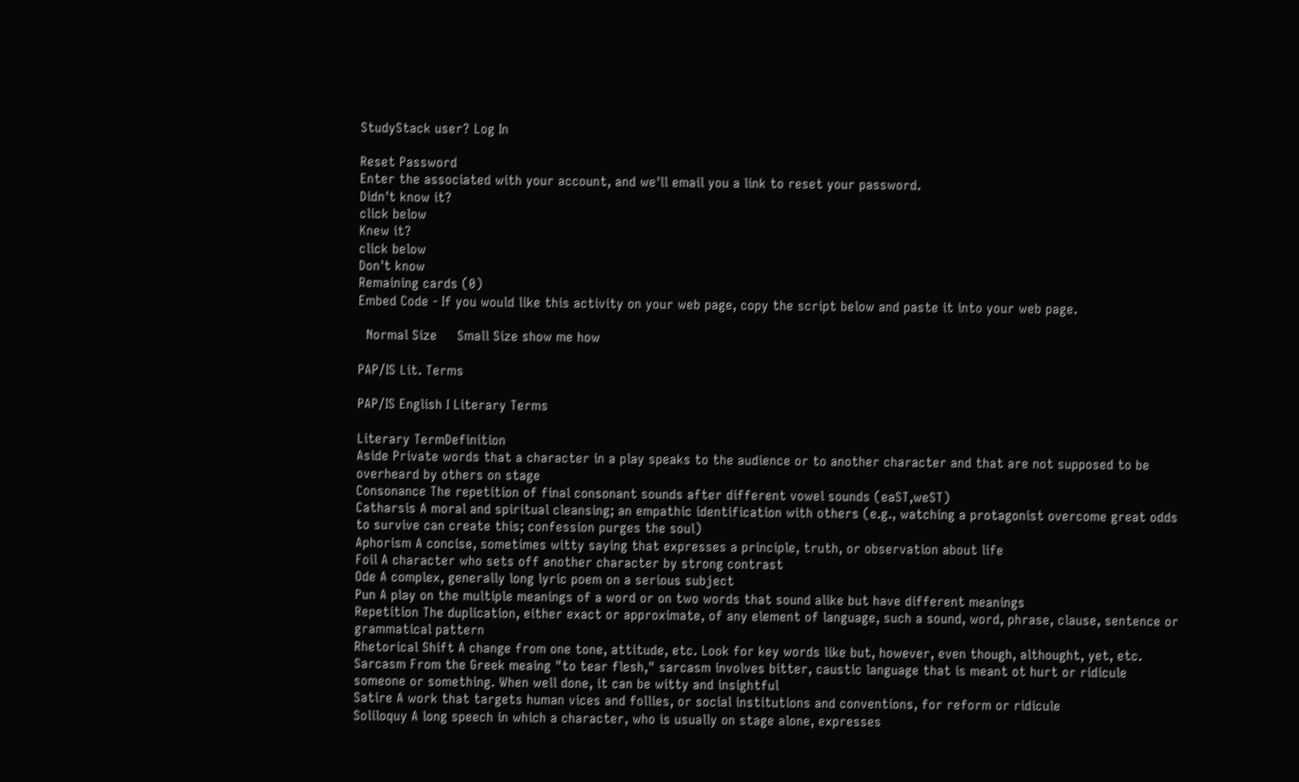StudyStack user? Log In

Reset Password
Enter the associated with your account, and we'll email you a link to reset your password.
Didn't know it?
click below
Knew it?
click below
Don't know
Remaining cards (0)
Embed Code - If you would like this activity on your web page, copy the script below and paste it into your web page.

  Normal Size     Small Size show me how

PAP/IS Lit. Terms

PAP/IS English I Literary Terms

Literary TermDefinition
Aside Private words that a character in a play speaks to the audience or to another character and that are not supposed to be overheard by others on stage
Consonance The repetition of final consonant sounds after different vowel sounds (eaST,weST)
Catharsis A moral and spiritual cleansing; an empathic identification with others (e.g., watching a protagonist overcome great odds to survive can create this; confession purges the soul)
Aphorism A concise, sometimes witty saying that expresses a principle, truth, or observation about life
Foil A character who sets off another character by strong contrast
Ode A complex, generally long lyric poem on a serious subject
Pun A play on the multiple meanings of a word or on two words that sound alike but have different meanings
Repetition The duplication, either exact or approximate, of any element of language, such a sound, word, phrase, clause, sentence or grammatical pattern
Rhetorical Shift A change from one tone, attitude, etc. Look for key words like but, however, even though, althought, yet, etc.
Sarcasm From the Greek meaing "to tear flesh," sarcasm involves bitter, caustic language that is meant ot hurt or ridicule someone or something. When well done, it can be witty and insightful
Satire A work that targets human vices and follies, or social institutions and conventions, for reform or ridicule
Soliloquy A long speech in which a character, who is usually on stage alone, expresses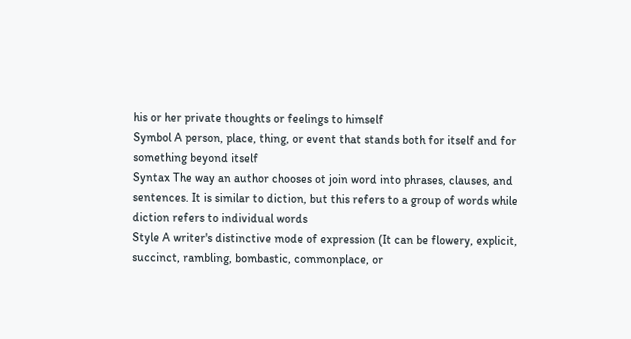his or her private thoughts or feelings to himself
Symbol A person, place, thing, or event that stands both for itself and for something beyond itself
Syntax The way an author chooses ot join word into phrases, clauses, and sentences. It is similar to diction, but this refers to a group of words while diction refers to individual words
Style A writer's distinctive mode of expression (It can be flowery, explicit, succinct, rambling, bombastic, commonplace, or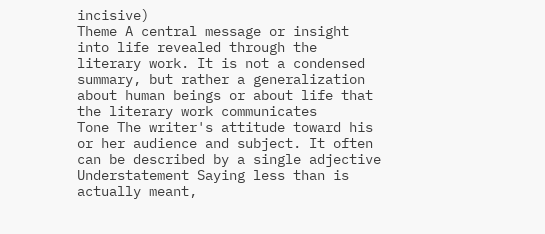incisive)
Theme A central message or insight into life revealed through the literary work. It is not a condensed summary, but rather a generalization about human beings or about life that the literary work communicates
Tone The writer's attitude toward his or her audience and subject. It often can be described by a single adjective
Understatement Saying less than is actually meant,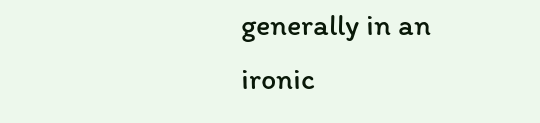generally in an ironic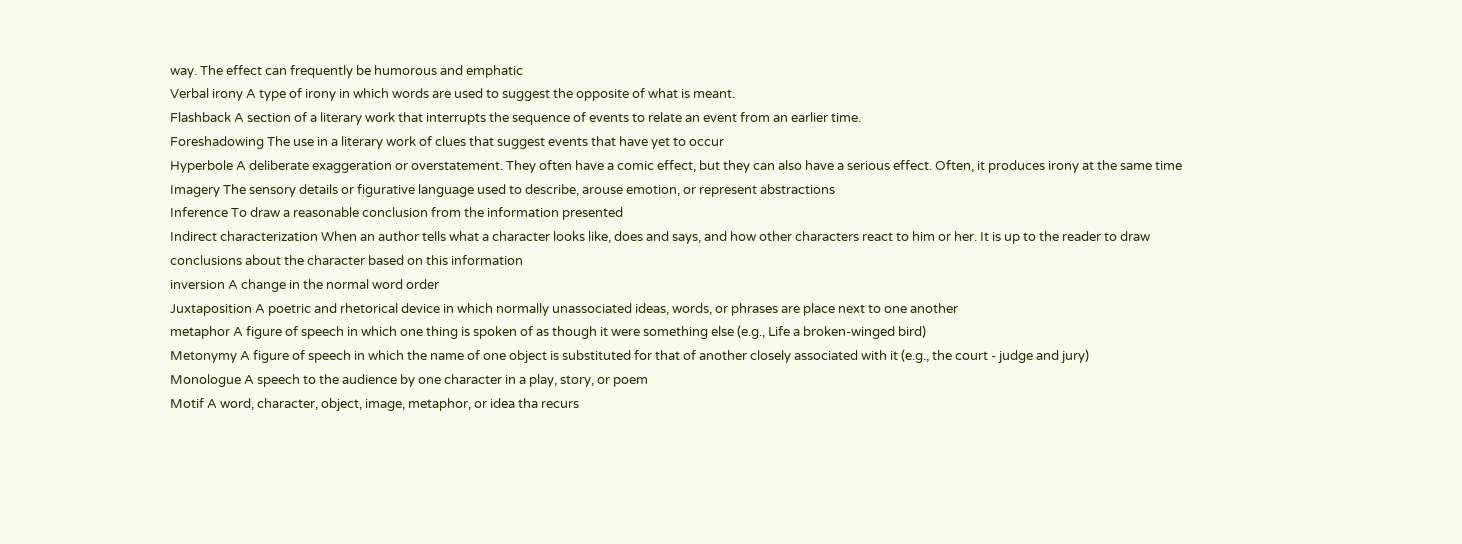way. The effect can frequently be humorous and emphatic
Verbal irony A type of irony in which words are used to suggest the opposite of what is meant.
Flashback A section of a literary work that interrupts the sequence of events to relate an event from an earlier time.
Foreshadowing The use in a literary work of clues that suggest events that have yet to occur
Hyperbole A deliberate exaggeration or overstatement. They often have a comic effect, but they can also have a serious effect. Often, it produces irony at the same time
Imagery The sensory details or figurative language used to describe, arouse emotion, or represent abstractions
Inference To draw a reasonable conclusion from the information presented
Indirect characterization When an author tells what a character looks like, does and says, and how other characters react to him or her. It is up to the reader to draw conclusions about the character based on this information
inversion A change in the normal word order
Juxtaposition A poetric and rhetorical device in which normally unassociated ideas, words, or phrases are place next to one another
metaphor A figure of speech in which one thing is spoken of as though it were something else (e.g., Life a broken-winged bird)
Metonymy A figure of speech in which the name of one object is substituted for that of another closely associated with it (e.g., the court - judge and jury)
Monologue A speech to the audience by one character in a play, story, or poem
Motif A word, character, object, image, metaphor, or idea tha recurs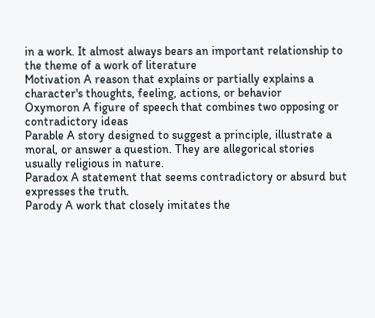in a work. It almost always bears an important relationship to the theme of a work of literature
Motivation A reason that explains or partially explains a character's thoughts, feeling, actions, or behavior
Oxymoron A figure of speech that combines two opposing or contradictory ideas
Parable A story designed to suggest a principle, illustrate a moral, or answer a question. They are allegorical stories usually religious in nature.
Paradox A statement that seems contradictory or absurd but expresses the truth.
Parody A work that closely imitates the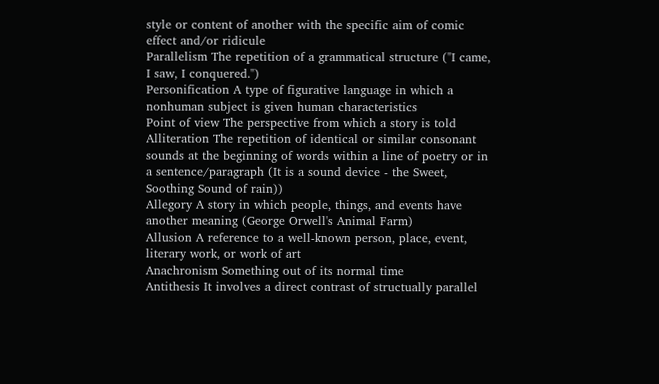style or content of another with the specific aim of comic effect and/or ridicule
Parallelism The repetition of a grammatical structure ("I came, I saw, I conquered.")
Personification A type of figurative language in which a nonhuman subject is given human characteristics
Point of view The perspective from which a story is told
Alliteration The repetition of identical or similar consonant sounds at the beginning of words within a line of poetry or in a sentence/paragraph (It is a sound device - the Sweet, Soothing Sound of rain))
Allegory A story in which people, things, and events have another meaning (George Orwell's Animal Farm)
Allusion A reference to a well-known person, place, event, literary work, or work of art
Anachronism Something out of its normal time
Antithesis It involves a direct contrast of structually parallel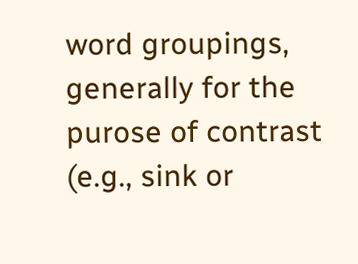word groupings, generally for the purose of contrast (e.g., sink or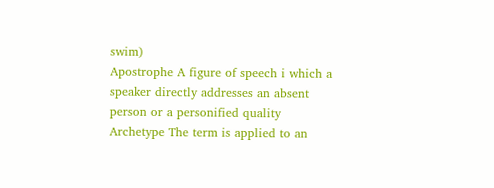swim)
Apostrophe A figure of speech i which a speaker directly addresses an absent person or a personified quality
Archetype The term is applied to an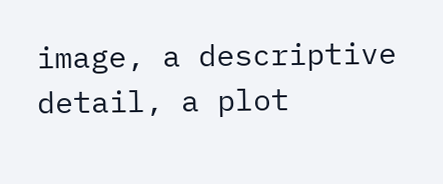image, a descriptive detail, a plot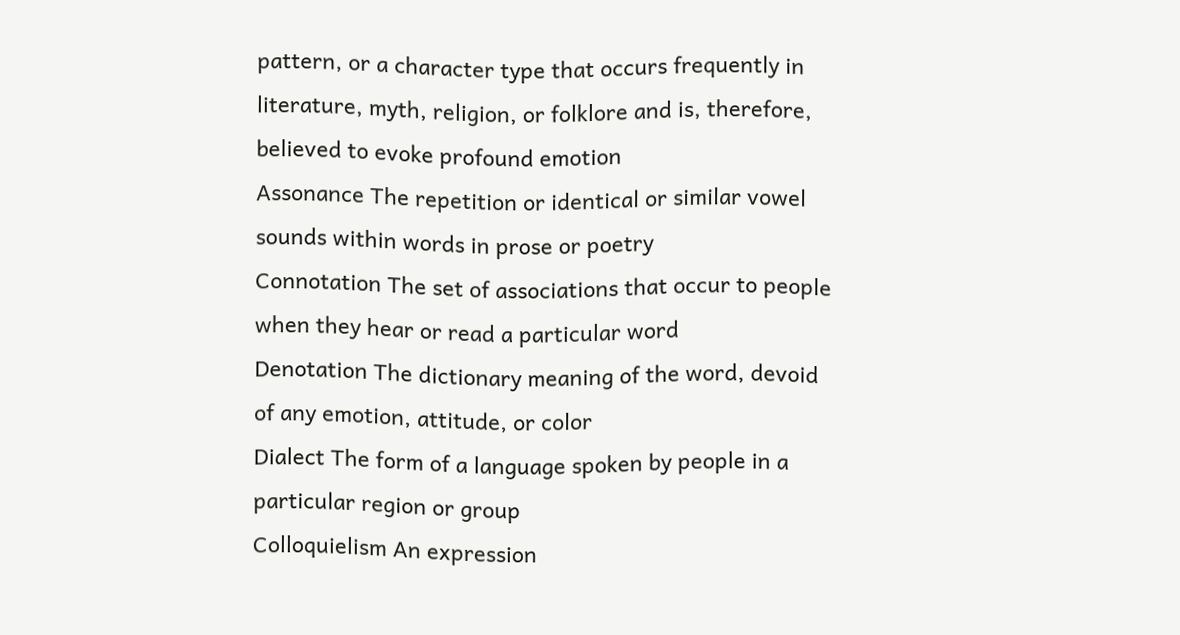pattern, or a character type that occurs frequently in literature, myth, religion, or folklore and is, therefore, believed to evoke profound emotion
Assonance The repetition or identical or similar vowel sounds within words in prose or poetry
Connotation The set of associations that occur to people when they hear or read a particular word
Denotation The dictionary meaning of the word, devoid of any emotion, attitude, or color
Dialect The form of a language spoken by people in a particular region or group
Colloquielism An expression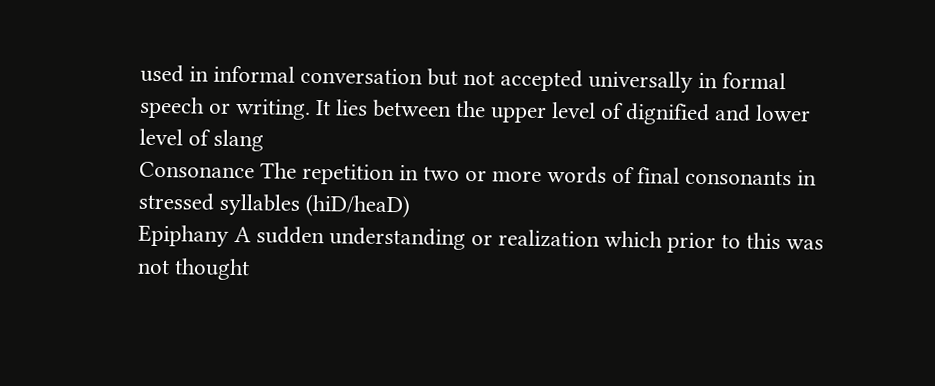used in informal conversation but not accepted universally in formal speech or writing. It lies between the upper level of dignified and lower level of slang
Consonance The repetition in two or more words of final consonants in stressed syllables (hiD/heaD)
Epiphany A sudden understanding or realization which prior to this was not thought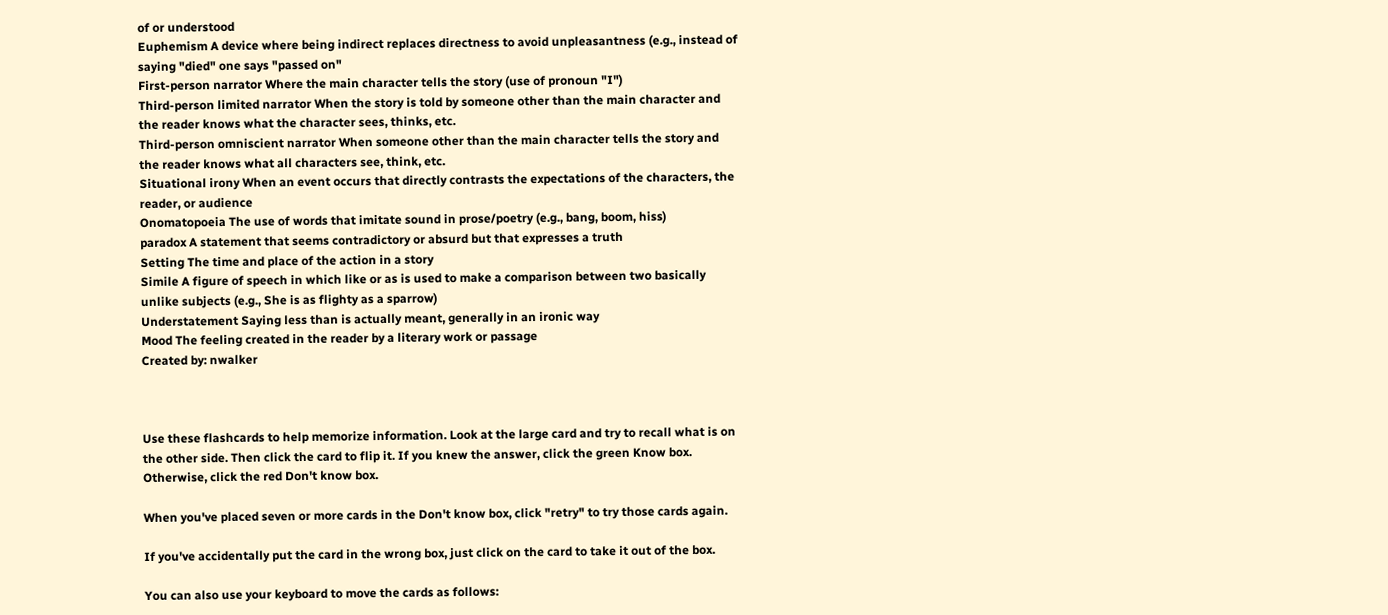of or understood
Euphemism A device where being indirect replaces directness to avoid unpleasantness (e.g., instead of saying "died" one says "passed on"
First-person narrator Where the main character tells the story (use of pronoun "I")
Third-person limited narrator When the story is told by someone other than the main character and the reader knows what the character sees, thinks, etc.
Third-person omniscient narrator When someone other than the main character tells the story and the reader knows what all characters see, think, etc.
Situational irony When an event occurs that directly contrasts the expectations of the characters, the reader, or audience
Onomatopoeia The use of words that imitate sound in prose/poetry (e.g., bang, boom, hiss)
paradox A statement that seems contradictory or absurd but that expresses a truth
Setting The time and place of the action in a story
Simile A figure of speech in which like or as is used to make a comparison between two basically unlike subjects (e.g., She is as flighty as a sparrow)
Understatement Saying less than is actually meant, generally in an ironic way
Mood The feeling created in the reader by a literary work or passage
Created by: nwalker



Use these flashcards to help memorize information. Look at the large card and try to recall what is on the other side. Then click the card to flip it. If you knew the answer, click the green Know box. Otherwise, click the red Don't know box.

When you've placed seven or more cards in the Don't know box, click "retry" to try those cards again.

If you've accidentally put the card in the wrong box, just click on the card to take it out of the box.

You can also use your keyboard to move the cards as follows: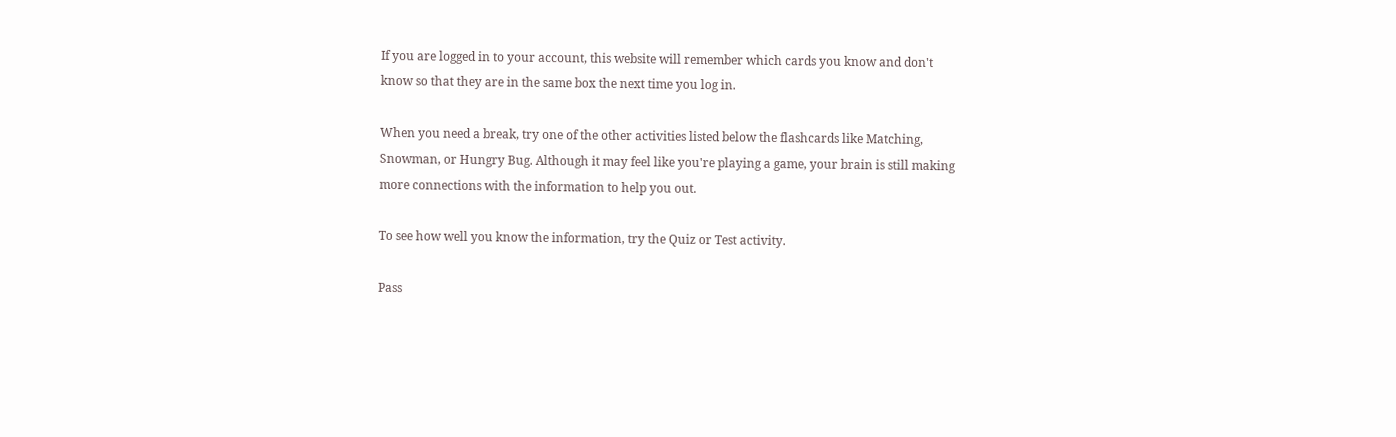If you are logged in to your account, this website will remember which cards you know and don't know so that they are in the same box the next time you log in.

When you need a break, try one of the other activities listed below the flashcards like Matching, Snowman, or Hungry Bug. Although it may feel like you're playing a game, your brain is still making more connections with the information to help you out.

To see how well you know the information, try the Quiz or Test activity.

Pass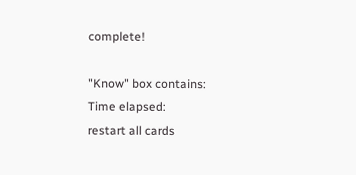complete!

"Know" box contains:
Time elapsed:
restart all cards